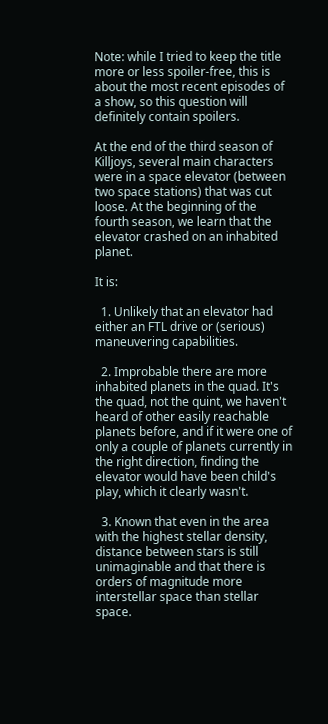Note: while I tried to keep the title more or less spoiler-free, this is about the most recent episodes of a show, so this question will definitely contain spoilers.

At the end of the third season of Killjoys, several main characters were in a space elevator (between two space stations) that was cut loose. At the beginning of the fourth season, we learn that the elevator crashed on an inhabited planet.

It is:

  1. Unlikely that an elevator had either an FTL drive or (serious) maneuvering capabilities.

  2. Improbable there are more inhabited planets in the quad. It's the quad, not the quint, we haven't heard of other easily reachable planets before, and if it were one of only a couple of planets currently in the right direction, finding the elevator would have been child's play, which it clearly wasn't.

  3. Known that even in the area with the highest stellar density, distance between stars is still unimaginable and that there is orders of magnitude more interstellar space than stellar space.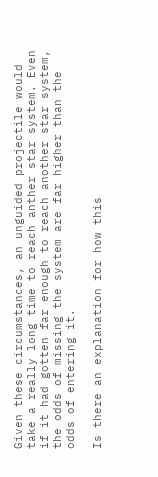Given these circumstances, an unguided projectile would take a really long time to reach anther star system. Even if it had gotten far enough to reach another star system, the odds of missing the system are far higher than the odds of entering it.

Is there an explanation for how this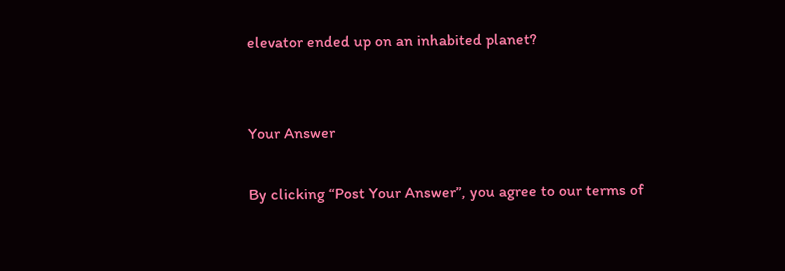elevator ended up on an inhabited planet?


Your Answer

By clicking “Post Your Answer”, you agree to our terms of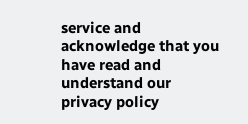service and acknowledge that you have read and understand our privacy policy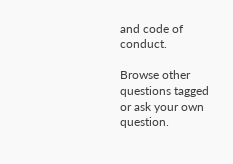and code of conduct.

Browse other questions tagged or ask your own question.